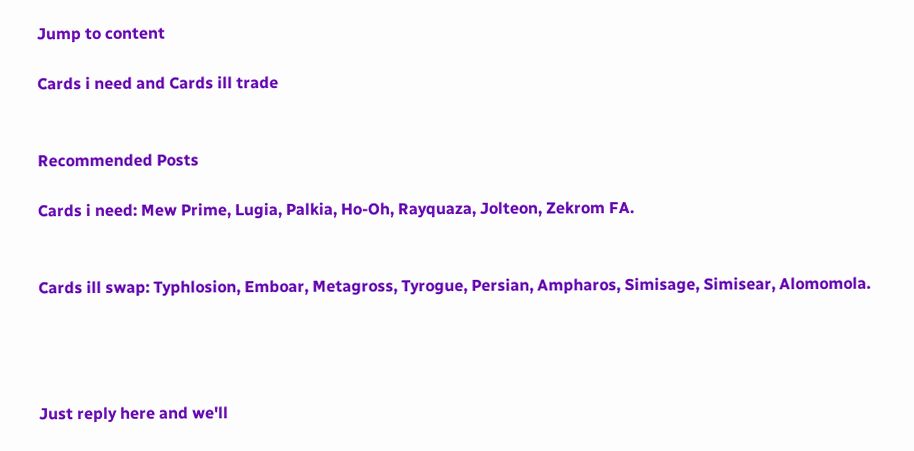Jump to content

Cards i need and Cards ill trade


Recommended Posts

Cards i need: Mew Prime, Lugia, Palkia, Ho-Oh, Rayquaza, Jolteon, Zekrom FA.


Cards ill swap: Typhlosion, Emboar, Metagross, Tyrogue, Persian, Ampharos, Simisage, Simisear, Alomomola.




Just reply here and we'll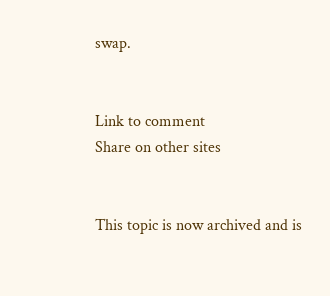swap.


Link to comment
Share on other sites


This topic is now archived and is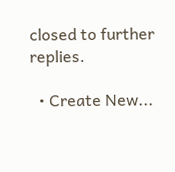closed to further replies.

  • Create New...